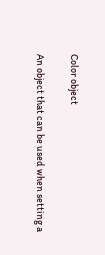Color object

An object that can be used when setting a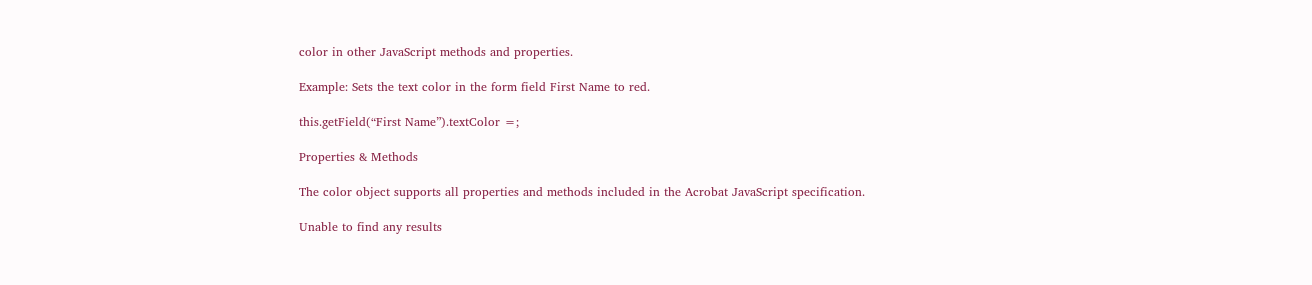color in other JavaScript methods and properties.

Example: Sets the text color in the form field First Name to red.

this.getField(“First Name”).textColor =;

Properties & Methods

The color object supports all properties and methods included in the Acrobat JavaScript specification.

Unable to find any results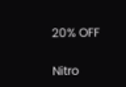20% OFF

Nitro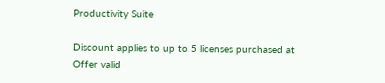Productivity Suite

Discount applies to up to 5 licenses purchased at
Offer valid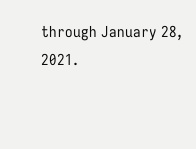through January 28, 2021.